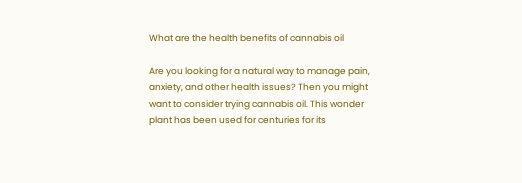What are the health benefits of cannabis oil

Are you looking for a natural way to manage pain, anxiety, and other health issues? Then you might want to consider trying cannabis oil. This wonder plant has been used for centuries for its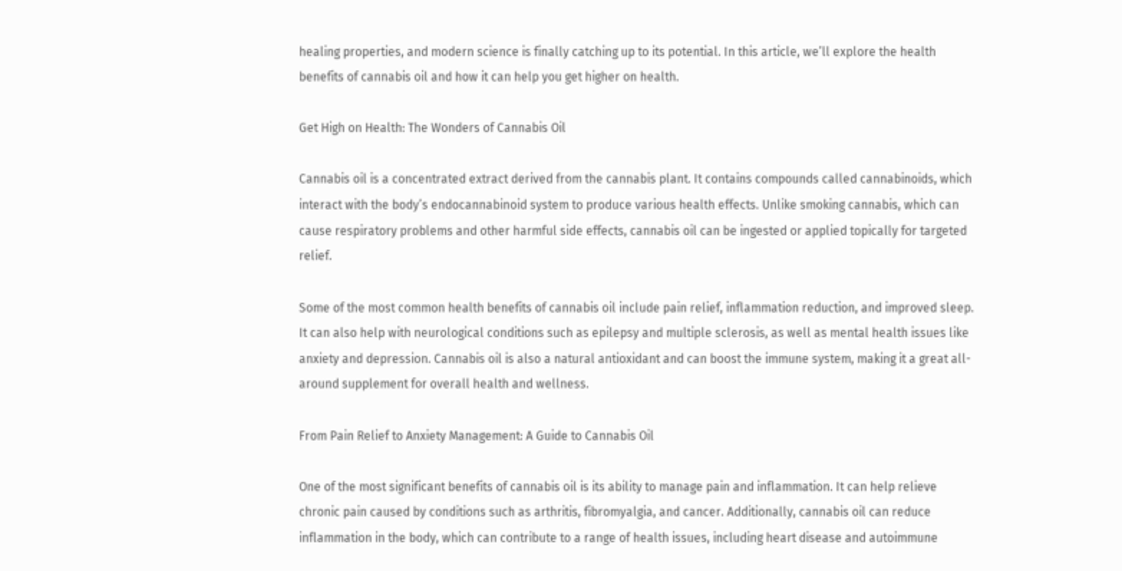healing properties, and modern science is finally catching up to its potential. In this article, we’ll explore the health benefits of cannabis oil and how it can help you get higher on health.

Get High on Health: The Wonders of Cannabis Oil

Cannabis oil is a concentrated extract derived from the cannabis plant. It contains compounds called cannabinoids, which interact with the body’s endocannabinoid system to produce various health effects. Unlike smoking cannabis, which can cause respiratory problems and other harmful side effects, cannabis oil can be ingested or applied topically for targeted relief.

Some of the most common health benefits of cannabis oil include pain relief, inflammation reduction, and improved sleep. It can also help with neurological conditions such as epilepsy and multiple sclerosis, as well as mental health issues like anxiety and depression. Cannabis oil is also a natural antioxidant and can boost the immune system, making it a great all-around supplement for overall health and wellness.

From Pain Relief to Anxiety Management: A Guide to Cannabis Oil

One of the most significant benefits of cannabis oil is its ability to manage pain and inflammation. It can help relieve chronic pain caused by conditions such as arthritis, fibromyalgia, and cancer. Additionally, cannabis oil can reduce inflammation in the body, which can contribute to a range of health issues, including heart disease and autoimmune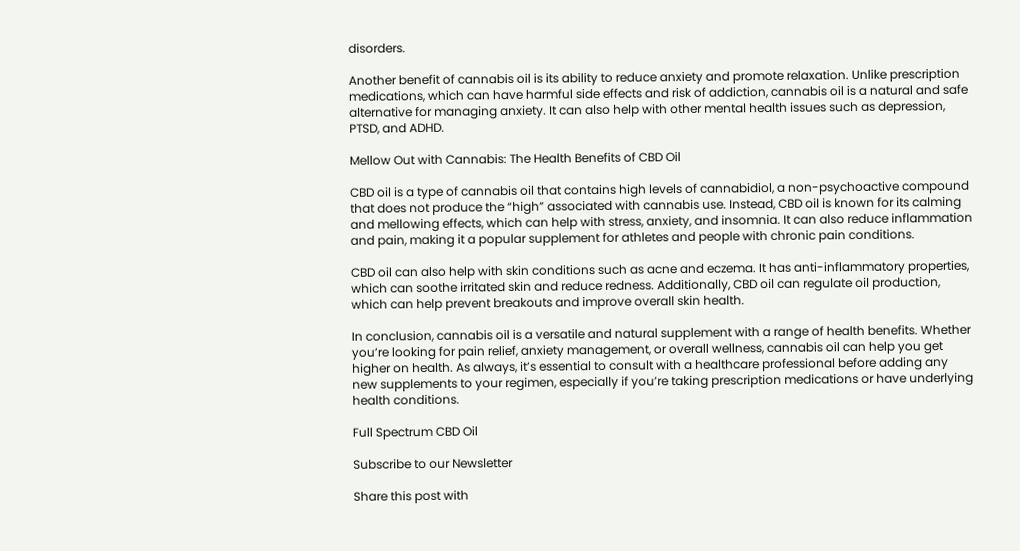disorders.

Another benefit of cannabis oil is its ability to reduce anxiety and promote relaxation. Unlike prescription medications, which can have harmful side effects and risk of addiction, cannabis oil is a natural and safe alternative for managing anxiety. It can also help with other mental health issues such as depression, PTSD, and ADHD.

Mellow Out with Cannabis: The Health Benefits of CBD Oil

CBD oil is a type of cannabis oil that contains high levels of cannabidiol, a non-psychoactive compound that does not produce the “high” associated with cannabis use. Instead, CBD oil is known for its calming and mellowing effects, which can help with stress, anxiety, and insomnia. It can also reduce inflammation and pain, making it a popular supplement for athletes and people with chronic pain conditions.

CBD oil can also help with skin conditions such as acne and eczema. It has anti-inflammatory properties, which can soothe irritated skin and reduce redness. Additionally, CBD oil can regulate oil production, which can help prevent breakouts and improve overall skin health.

In conclusion, cannabis oil is a versatile and natural supplement with a range of health benefits. Whether you’re looking for pain relief, anxiety management, or overall wellness, cannabis oil can help you get higher on health. As always, it’s essential to consult with a healthcare professional before adding any new supplements to your regimen, especially if you’re taking prescription medications or have underlying health conditions.

Full Spectrum CBD Oil

Subscribe to our Newsletter

Share this post with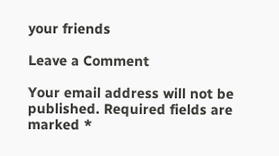your friends

Leave a Comment

Your email address will not be published. Required fields are marked *